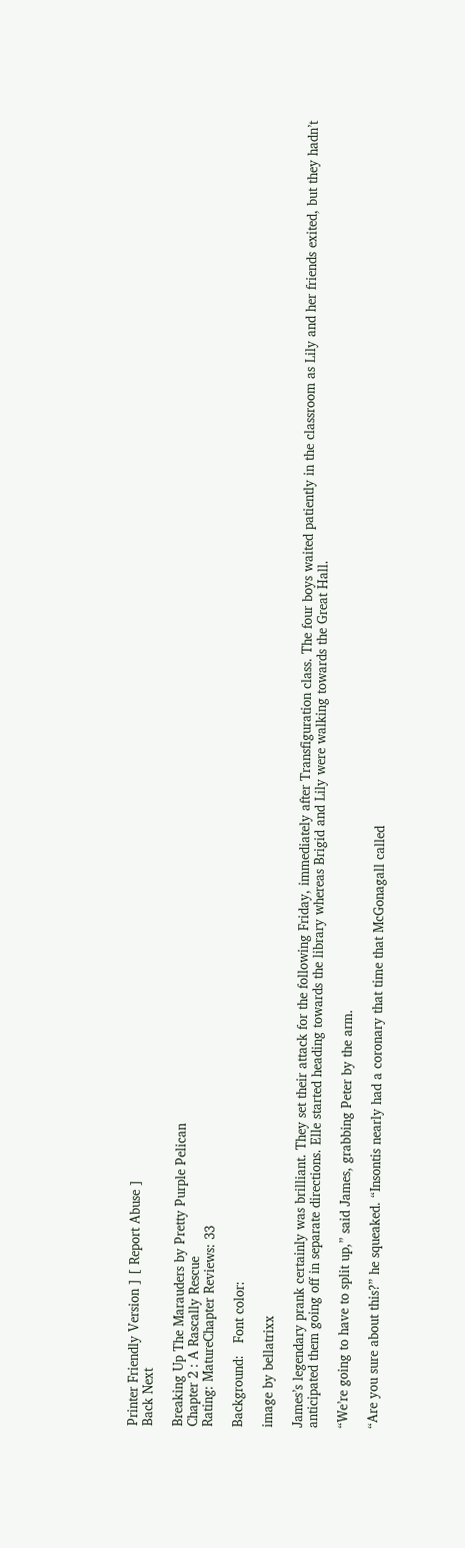Printer Friendly Version ] [ Report Abuse ]
Back Next

Breaking Up The Marauders by Pretty Purple Pelican
Chapter 2 : A Rascally Rescue
Rating: MatureChapter Reviews: 33

Background:   Font color:

image by bellatrixx

James’s legendary prank certainly was brilliant. They set their attack for the following Friday, immediately after Transfiguration class. The four boys waited patiently in the classroom as Lily and her friends exited, but they hadn’t anticipated them going off in separate directions. Elle started heading towards the library whereas Brigid and Lily were walking towards the Great Hall.

“We’re going to have to split up,” said James, grabbing Peter by the arm.

“Are you sure about this?” he squeaked. “Insontis nearly had a coronary that time that McGonagall called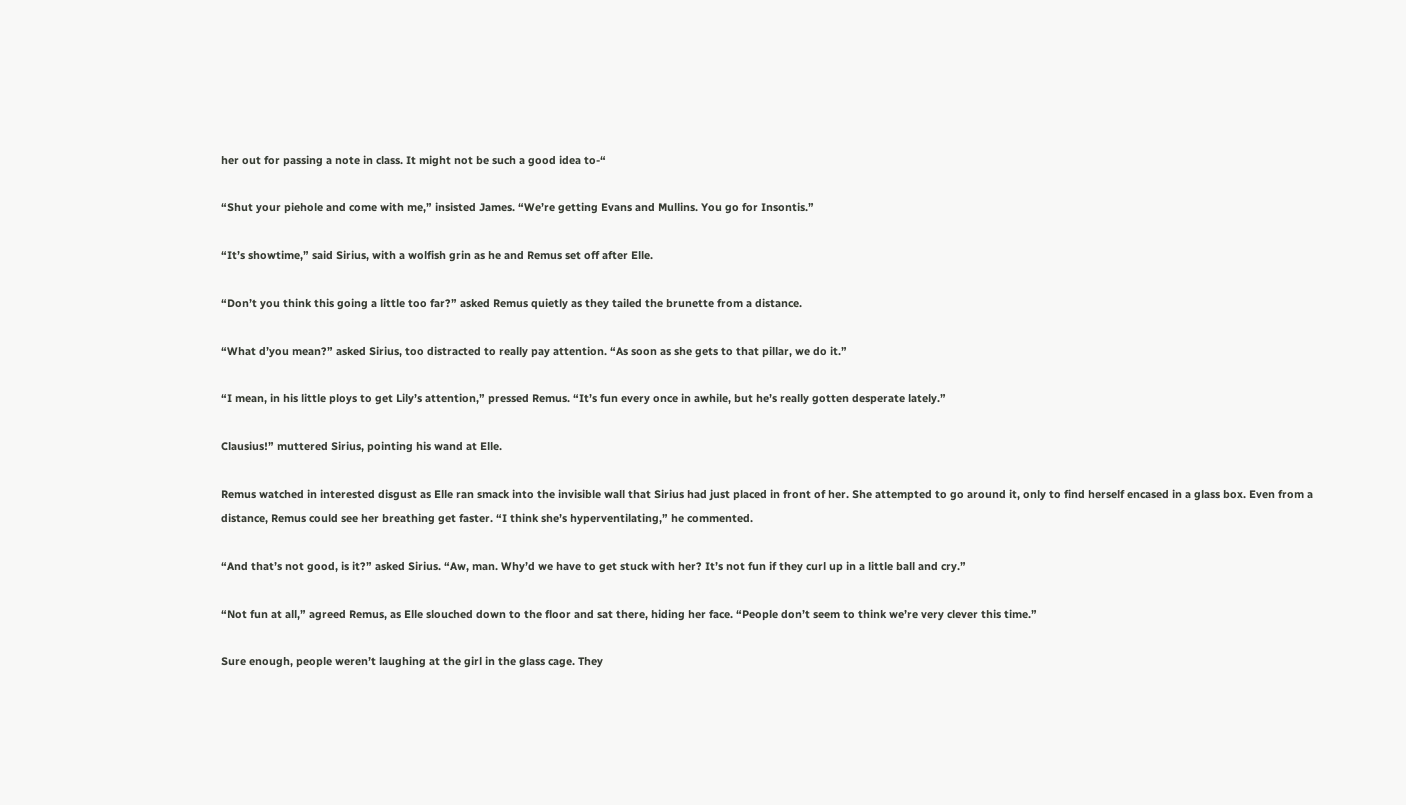her out for passing a note in class. It might not be such a good idea to-“

“Shut your piehole and come with me,” insisted James. “We’re getting Evans and Mullins. You go for Insontis.”

“It’s showtime,” said Sirius, with a wolfish grin as he and Remus set off after Elle.

“Don’t you think this going a little too far?” asked Remus quietly as they tailed the brunette from a distance.

“What d’you mean?” asked Sirius, too distracted to really pay attention. “As soon as she gets to that pillar, we do it.”

“I mean, in his little ploys to get Lily’s attention,” pressed Remus. “It’s fun every once in awhile, but he’s really gotten desperate lately.”

Clausius!” muttered Sirius, pointing his wand at Elle.

Remus watched in interested disgust as Elle ran smack into the invisible wall that Sirius had just placed in front of her. She attempted to go around it, only to find herself encased in a glass box. Even from a distance, Remus could see her breathing get faster. “I think she’s hyperventilating,” he commented.

“And that’s not good, is it?” asked Sirius. “Aw, man. Why’d we have to get stuck with her? It’s not fun if they curl up in a little ball and cry.”

“Not fun at all,” agreed Remus, as Elle slouched down to the floor and sat there, hiding her face. “People don’t seem to think we’re very clever this time.”

Sure enough, people weren’t laughing at the girl in the glass cage. They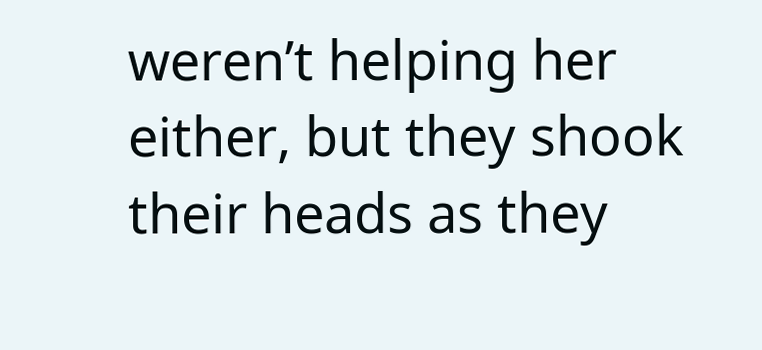weren’t helping her either, but they shook their heads as they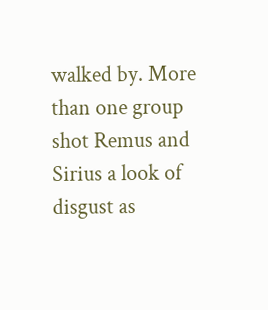walked by. More than one group shot Remus and Sirius a look of disgust as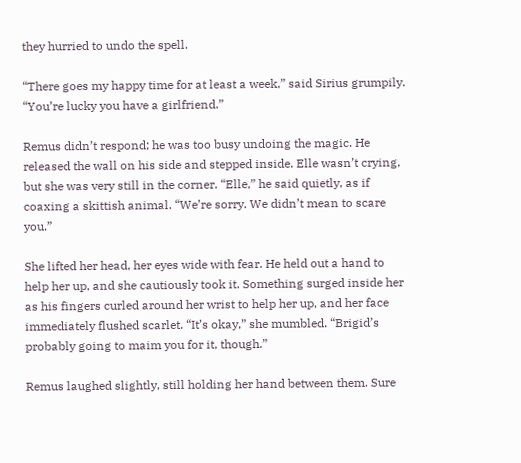they hurried to undo the spell.

“There goes my happy time for at least a week,” said Sirius grumpily. “You’re lucky you have a girlfriend.”

Remus didn’t respond; he was too busy undoing the magic. He released the wall on his side and stepped inside. Elle wasn’t crying, but she was very still in the corner. “Elle,” he said quietly, as if coaxing a skittish animal. “We’re sorry. We didn’t mean to scare you.”

She lifted her head, her eyes wide with fear. He held out a hand to help her up, and she cautiously took it. Something surged inside her as his fingers curled around her wrist to help her up, and her face immediately flushed scarlet. “It’s okay,” she mumbled. “Brigid’s probably going to maim you for it, though.”

Remus laughed slightly, still holding her hand between them. Sure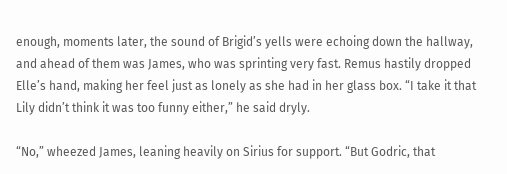enough, moments later, the sound of Brigid’s yells were echoing down the hallway, and ahead of them was James, who was sprinting very fast. Remus hastily dropped Elle’s hand, making her feel just as lonely as she had in her glass box. “I take it that Lily didn’t think it was too funny either,” he said dryly.

“No,” wheezed James, leaning heavily on Sirius for support. “But Godric, that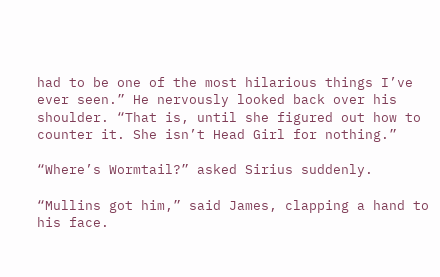had to be one of the most hilarious things I’ve ever seen.” He nervously looked back over his shoulder. “That is, until she figured out how to counter it. She isn’t Head Girl for nothing.”

“Where’s Wormtail?” asked Sirius suddenly.

“Mullins got him,” said James, clapping a hand to his face.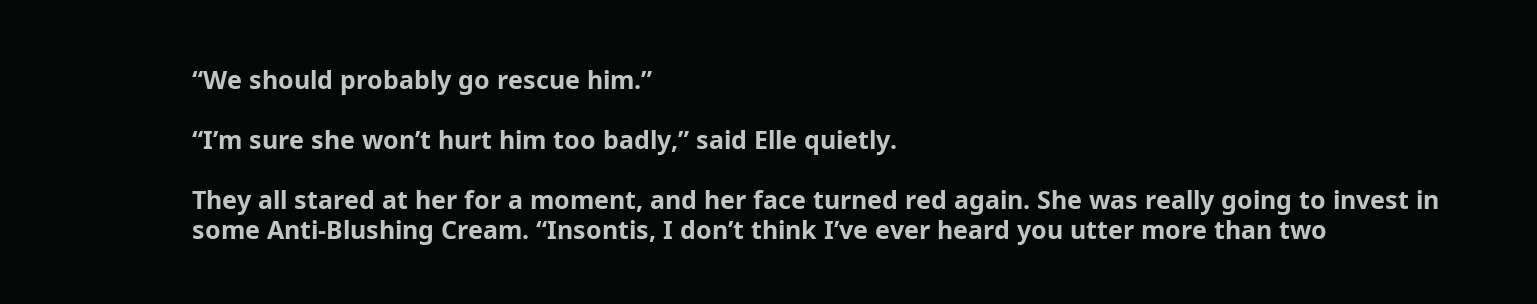“We should probably go rescue him.”

“I’m sure she won’t hurt him too badly,” said Elle quietly.

They all stared at her for a moment, and her face turned red again. She was really going to invest in some Anti-Blushing Cream. “Insontis, I don’t think I’ve ever heard you utter more than two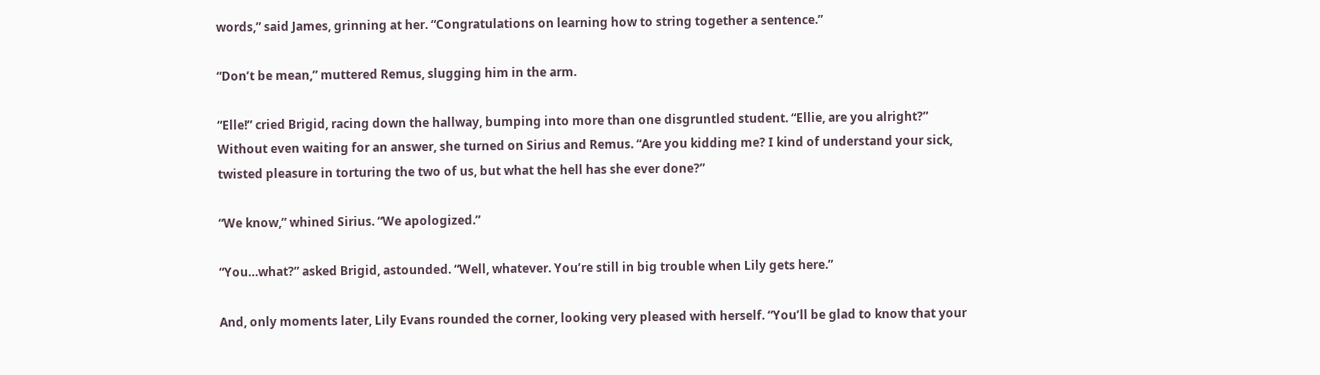words,” said James, grinning at her. “Congratulations on learning how to string together a sentence.”

“Don’t be mean,” muttered Remus, slugging him in the arm.

“Elle!” cried Brigid, racing down the hallway, bumping into more than one disgruntled student. “Ellie, are you alright?” Without even waiting for an answer, she turned on Sirius and Remus. “Are you kidding me? I kind of understand your sick, twisted pleasure in torturing the two of us, but what the hell has she ever done?”

“We know,” whined Sirius. “We apologized.”

“You…what?” asked Brigid, astounded. “Well, whatever. You’re still in big trouble when Lily gets here.”

And, only moments later, Lily Evans rounded the corner, looking very pleased with herself. “You’ll be glad to know that your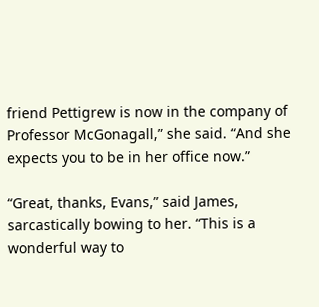friend Pettigrew is now in the company of Professor McGonagall,” she said. “And she expects you to be in her office now.”

“Great, thanks, Evans,” said James, sarcastically bowing to her. “This is a wonderful way to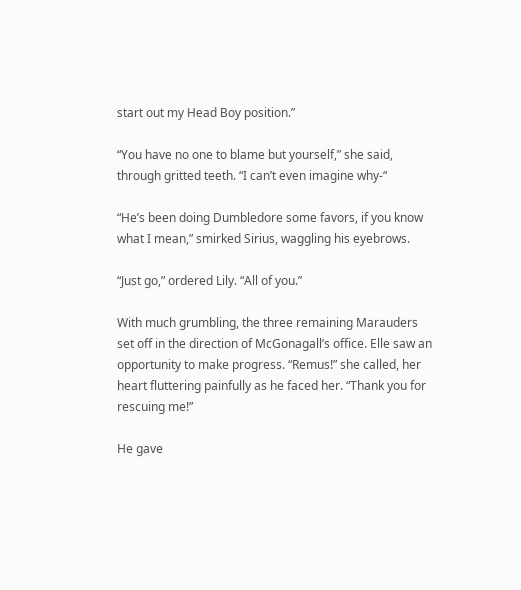start out my Head Boy position.”

“You have no one to blame but yourself,” she said, through gritted teeth. “I can’t even imagine why-“

“He’s been doing Dumbledore some favors, if you know what I mean,” smirked Sirius, waggling his eyebrows.

“Just go,” ordered Lily. “All of you.”

With much grumbling, the three remaining Marauders set off in the direction of McGonagall’s office. Elle saw an opportunity to make progress. “Remus!” she called, her heart fluttering painfully as he faced her. “Thank you for rescuing me!”

He gave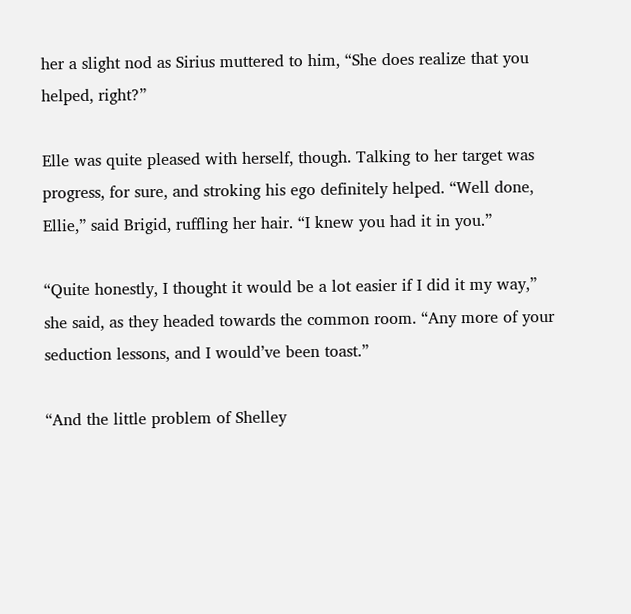her a slight nod as Sirius muttered to him, “She does realize that you helped, right?”

Elle was quite pleased with herself, though. Talking to her target was progress, for sure, and stroking his ego definitely helped. “Well done, Ellie,” said Brigid, ruffling her hair. “I knew you had it in you.”

“Quite honestly, I thought it would be a lot easier if I did it my way,” she said, as they headed towards the common room. “Any more of your seduction lessons, and I would’ve been toast.”

“And the little problem of Shelley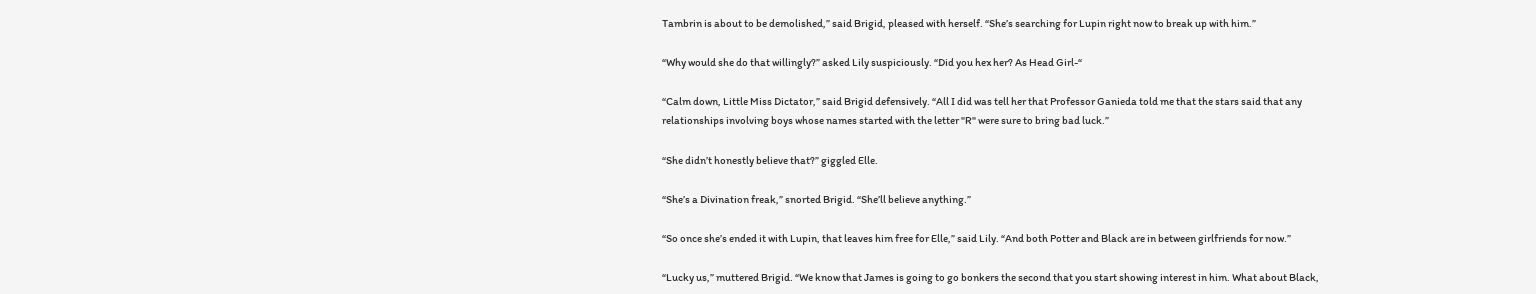Tambrin is about to be demolished,” said Brigid, pleased with herself. “She’s searching for Lupin right now to break up with him.”

“Why would she do that willingly?” asked Lily suspiciously. “Did you hex her? As Head Girl-“

“Calm down, Little Miss Dictator,” said Brigid defensively. “All I did was tell her that Professor Ganieda told me that the stars said that any relationships involving boys whose names started with the letter "R" were sure to bring bad luck.”

“She didn’t honestly believe that?” giggled Elle.

“She’s a Divination freak,” snorted Brigid. “She’ll believe anything.”

“So once she’s ended it with Lupin, that leaves him free for Elle,” said Lily. “And both Potter and Black are in between girlfriends for now.”

“Lucky us,” muttered Brigid. “We know that James is going to go bonkers the second that you start showing interest in him. What about Black,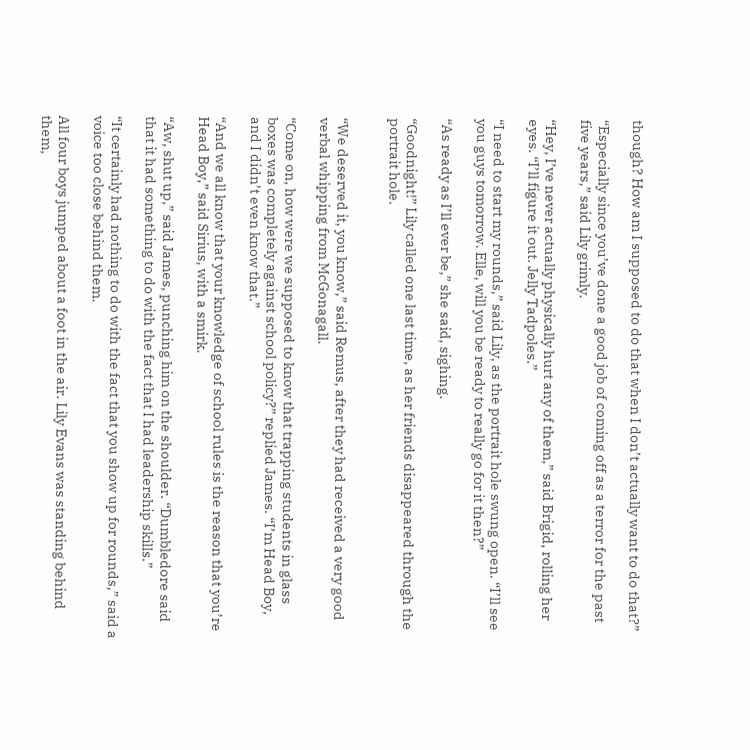though? How am I supposed to do that when I don’t actually want to do that?”

“Especially since you’ve done a good job of coming off as a terror for the past five years,” said Lily grimly.

“Hey, I’ve never actually physically hurt any of them,” said Brigid, rolling her eyes. “I’ll figure it out. Jelly Tadpoles.”

“I need to start my rounds,” said Lily, as the portrait hole swung open. “I’ll see you guys tomorrow. Elle, will you be ready to really go for it then?”

“As ready as I’ll ever be,” she said, sighing.

“Goodnight!” Lily called one last time, as her friends disappeared through the portrait hole.


“We deserved it, you know,” said Remus, after they had received a very good verbal whipping from McGonagall.

“Come on, how were we supposed to know that trapping students in glass boxes was completely against school policy?” replied James. “I’m Head Boy, and I didn’t even know that.”

“And we all know that your knowledge of school rules is the reason that you’re Head Boy,” said Sirius, with a smirk.

“Aw, shut up,” said James, punching him on the shoulder. “Dumbledore said that it had something to do with the fact that I had leadership skills.”

“It certainly had nothing to do with the fact that you show up for rounds,” said a voice too close behind them.

All four boys jumped about a foot in the air. Lily Evans was standing behind them,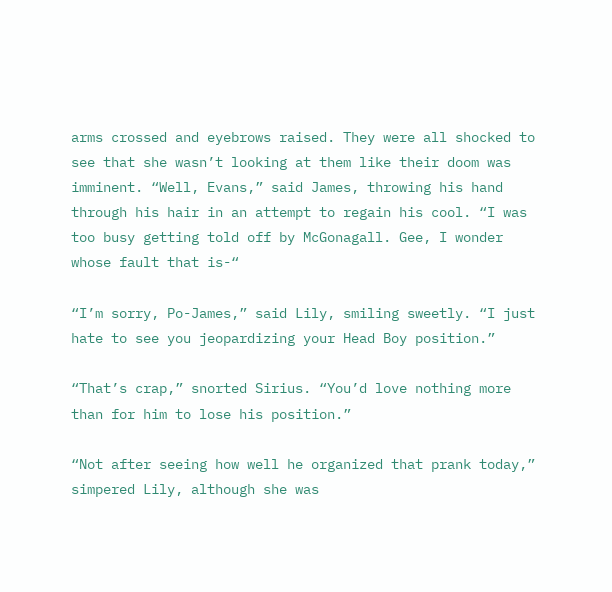arms crossed and eyebrows raised. They were all shocked to see that she wasn’t looking at them like their doom was imminent. “Well, Evans,” said James, throwing his hand through his hair in an attempt to regain his cool. “I was too busy getting told off by McGonagall. Gee, I wonder whose fault that is-“

“I’m sorry, Po-James,” said Lily, smiling sweetly. “I just hate to see you jeopardizing your Head Boy position.”

“That’s crap,” snorted Sirius. “You’d love nothing more than for him to lose his position.”

“Not after seeing how well he organized that prank today,” simpered Lily, although she was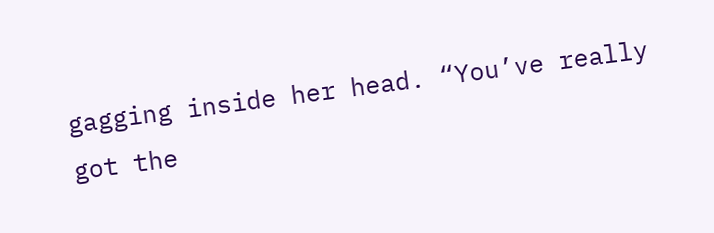gagging inside her head. “You’ve really got the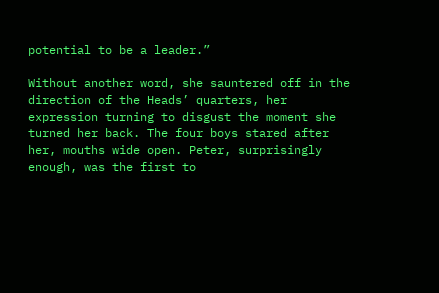potential to be a leader.”

Without another word, she sauntered off in the direction of the Heads’ quarters, her expression turning to disgust the moment she turned her back. The four boys stared after her, mouths wide open. Peter, surprisingly enough, was the first to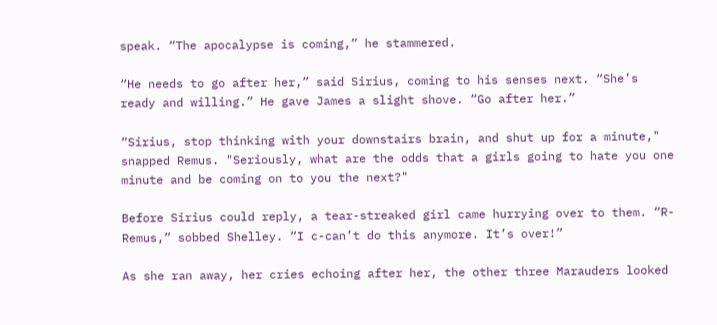speak. “The apocalypse is coming,” he stammered.

“He needs to go after her,” said Sirius, coming to his senses next. “She’s ready and willing.” He gave James a slight shove. “Go after her.”

“Sirius, stop thinking with your downstairs brain, and shut up for a minute," snapped Remus. "Seriously, what are the odds that a girls going to hate you one minute and be coming on to you the next?"

Before Sirius could reply, a tear-streaked girl came hurrying over to them. “R-Remus,” sobbed Shelley. “I c-can’t do this anymore. It’s over!”

As she ran away, her cries echoing after her, the other three Marauders looked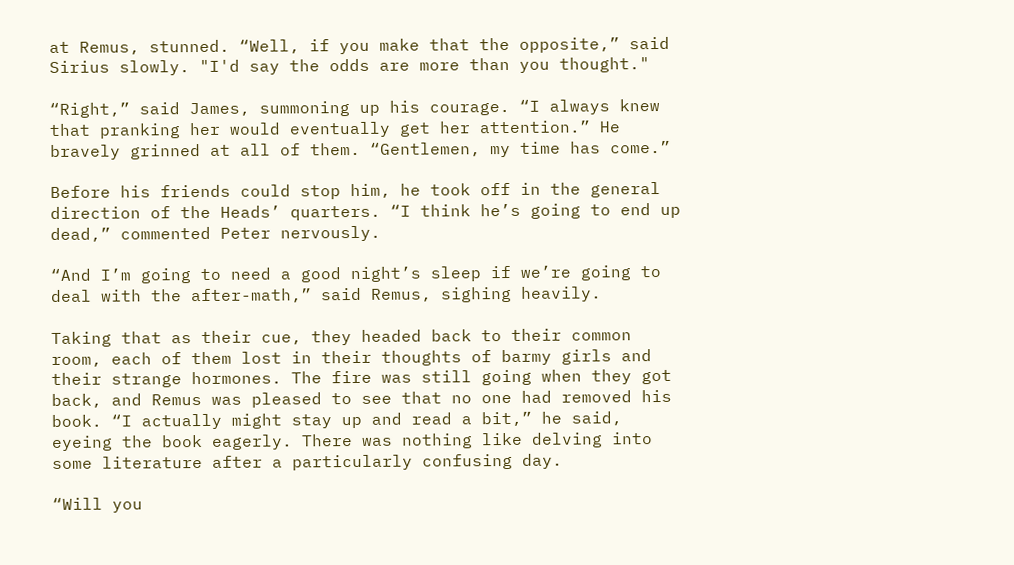at Remus, stunned. “Well, if you make that the opposite,” said Sirius slowly. "I'd say the odds are more than you thought."

“Right,” said James, summoning up his courage. “I always knew that pranking her would eventually get her attention.” He bravely grinned at all of them. “Gentlemen, my time has come.”

Before his friends could stop him, he took off in the general direction of the Heads’ quarters. “I think he’s going to end up dead,” commented Peter nervously.

“And I’m going to need a good night’s sleep if we’re going to deal with the after-math,” said Remus, sighing heavily.

Taking that as their cue, they headed back to their common room, each of them lost in their thoughts of barmy girls and their strange hormones. The fire was still going when they got back, and Remus was pleased to see that no one had removed his book. “I actually might stay up and read a bit,” he said, eyeing the book eagerly. There was nothing like delving into some literature after a particularly confusing day.

“Will you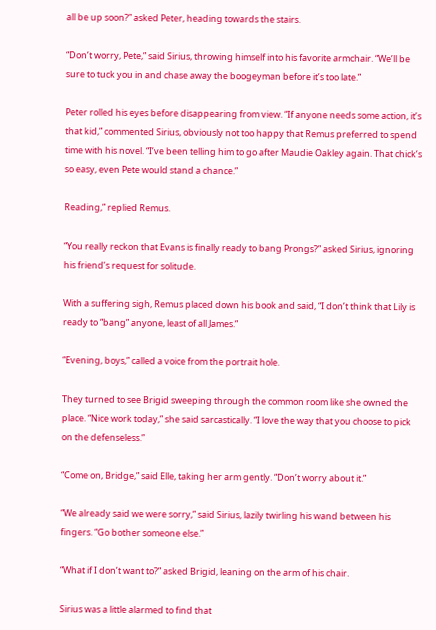all be up soon?” asked Peter, heading towards the stairs.

“Don’t worry, Pete,” said Sirius, throwing himself into his favorite armchair. “We’ll be sure to tuck you in and chase away the boogeyman before it’s too late.”

Peter rolled his eyes before disappearing from view. “If anyone needs some action, it’s that kid,” commented Sirius, obviously not too happy that Remus preferred to spend time with his novel. “I’ve been telling him to go after Maudie Oakley again. That chick’s so easy, even Pete would stand a chance.”

Reading,” replied Remus.

“You really reckon that Evans is finally ready to bang Prongs?” asked Sirius, ignoring his friend’s request for solitude.

With a suffering sigh, Remus placed down his book and said, “I don’t think that Lily is ready to “bang” anyone, least of all James.”

“Evening, boys,” called a voice from the portrait hole.

They turned to see Brigid sweeping through the common room like she owned the place. “Nice work today,” she said sarcastically. “I love the way that you choose to pick on the defenseless.”

“Come on, Bridge,” said Elle, taking her arm gently. “Don’t worry about it.”

“We already said we were sorry,” said Sirius, lazily twirling his wand between his fingers. “Go bother someone else.”

“What if I don’t want to?” asked Brigid, leaning on the arm of his chair.

Sirius was a little alarmed to find that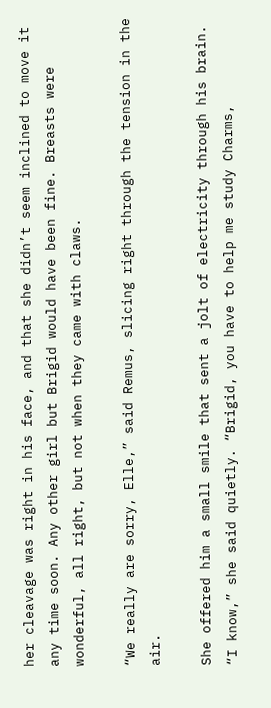her cleavage was right in his face, and that she didn’t seem inclined to move it any time soon. Any other girl but Brigid would have been fine. Breasts were wonderful, all right, but not when they came with claws.

“We really are sorry, Elle,” said Remus, slicing right through the tension in the air.

She offered him a small smile that sent a jolt of electricity through his brain. “I know,” she said quietly. “Brigid, you have to help me study Charms,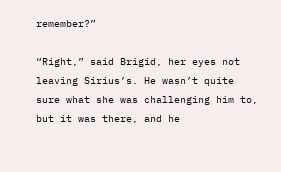remember?”

“Right,” said Brigid, her eyes not leaving Sirius’s. He wasn’t quite sure what she was challenging him to, but it was there, and he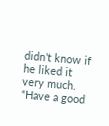didn’t know if he liked it very much. “Have a good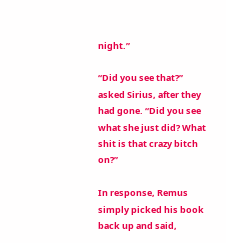night.”

“Did you see that?” asked Sirius, after they had gone. “Did you see what she just did? What shit is that crazy bitch on?”

In response, Remus simply picked his book back up and said,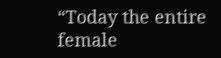“Today the entire female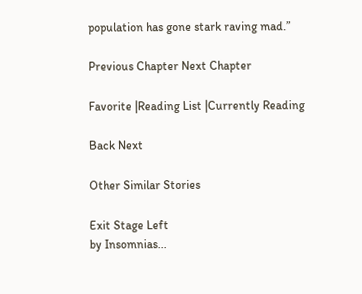population has gone stark raving mad.”

Previous Chapter Next Chapter

Favorite |Reading List |Currently Reading

Back Next

Other Similar Stories

Exit Stage Left
by Insomnias...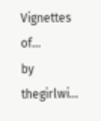Vignettes of...
by thegirlwi...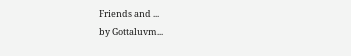Friends and ...
by Gottaluvm...